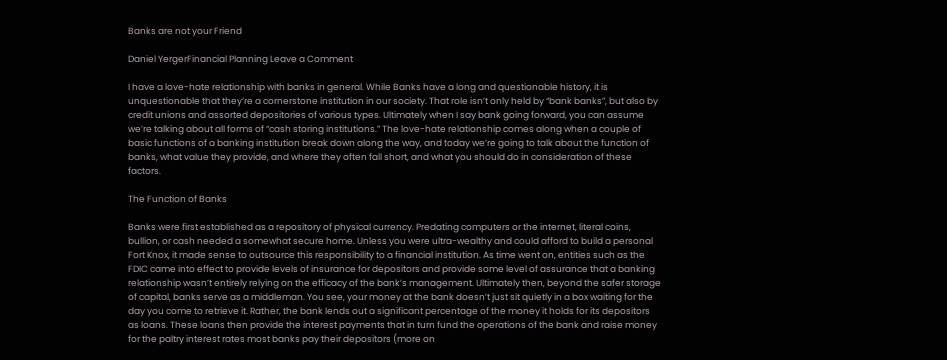Banks are not your Friend

Daniel YergerFinancial Planning Leave a Comment

I have a love-hate relationship with banks in general. While Banks have a long and questionable history, it is unquestionable that they’re a cornerstone institution in our society. That role isn’t only held by “bank banks”, but also by credit unions and assorted depositories of various types. Ultimately when I say bank going forward, you can assume we’re talking about all forms of “cash storing institutions.” The love-hate relationship comes along when a couple of basic functions of a banking institution break down along the way, and today we’re going to talk about the function of banks, what value they provide, and where they often fall short, and what you should do in consideration of these factors.

The Function of Banks

Banks were first established as a repository of physical currency. Predating computers or the internet, literal coins, bullion, or cash needed a somewhat secure home. Unless you were ultra-wealthy and could afford to build a personal Fort Knox, it made sense to outsource this responsibility to a financial institution. As time went on, entities such as the FDIC came into effect to provide levels of insurance for depositors and provide some level of assurance that a banking relationship wasn’t entirely relying on the efficacy of the bank’s management. Ultimately then, beyond the safer storage of capital, banks serve as a middleman. You see, your money at the bank doesn’t just sit quietly in a box waiting for the day you come to retrieve it. Rather, the bank lends out a significant percentage of the money it holds for its depositors as loans. These loans then provide the interest payments that in turn fund the operations of the bank and raise money for the paltry interest rates most banks pay their depositors (more on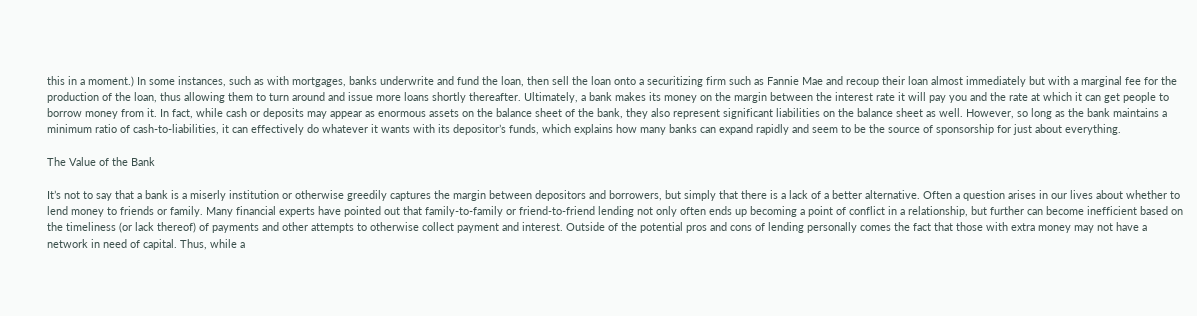this in a moment.) In some instances, such as with mortgages, banks underwrite and fund the loan, then sell the loan onto a securitizing firm such as Fannie Mae and recoup their loan almost immediately but with a marginal fee for the production of the loan, thus allowing them to turn around and issue more loans shortly thereafter. Ultimately, a bank makes its money on the margin between the interest rate it will pay you and the rate at which it can get people to borrow money from it. In fact, while cash or deposits may appear as enormous assets on the balance sheet of the bank, they also represent significant liabilities on the balance sheet as well. However, so long as the bank maintains a minimum ratio of cash-to-liabilities, it can effectively do whatever it wants with its depositor’s funds, which explains how many banks can expand rapidly and seem to be the source of sponsorship for just about everything.

The Value of the Bank

It’s not to say that a bank is a miserly institution or otherwise greedily captures the margin between depositors and borrowers, but simply that there is a lack of a better alternative. Often a question arises in our lives about whether to lend money to friends or family. Many financial experts have pointed out that family-to-family or friend-to-friend lending not only often ends up becoming a point of conflict in a relationship, but further can become inefficient based on the timeliness (or lack thereof) of payments and other attempts to otherwise collect payment and interest. Outside of the potential pros and cons of lending personally comes the fact that those with extra money may not have a network in need of capital. Thus, while a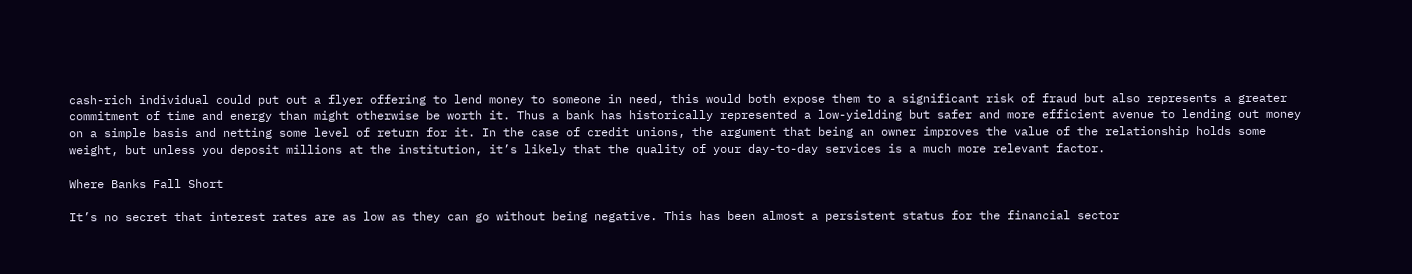cash-rich individual could put out a flyer offering to lend money to someone in need, this would both expose them to a significant risk of fraud but also represents a greater commitment of time and energy than might otherwise be worth it. Thus a bank has historically represented a low-yielding but safer and more efficient avenue to lending out money on a simple basis and netting some level of return for it. In the case of credit unions, the argument that being an owner improves the value of the relationship holds some weight, but unless you deposit millions at the institution, it’s likely that the quality of your day-to-day services is a much more relevant factor.

Where Banks Fall Short

It’s no secret that interest rates are as low as they can go without being negative. This has been almost a persistent status for the financial sector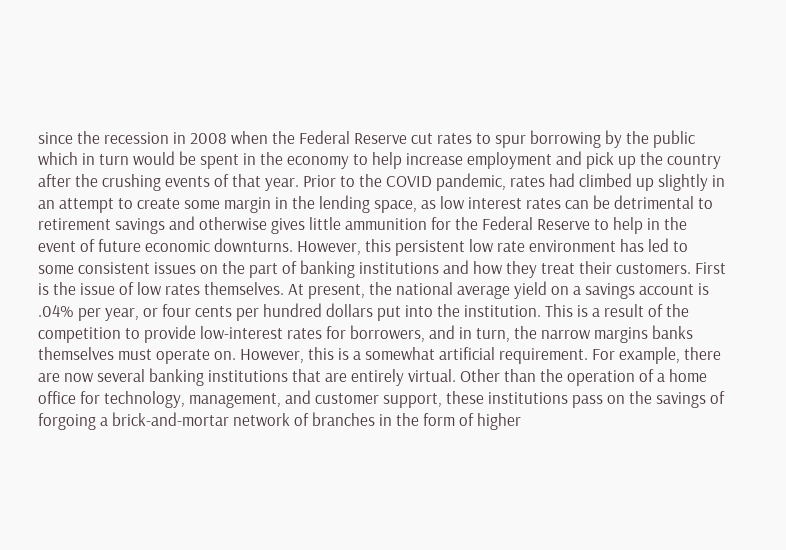since the recession in 2008 when the Federal Reserve cut rates to spur borrowing by the public which in turn would be spent in the economy to help increase employment and pick up the country after the crushing events of that year. Prior to the COVID pandemic, rates had climbed up slightly in an attempt to create some margin in the lending space, as low interest rates can be detrimental to retirement savings and otherwise gives little ammunition for the Federal Reserve to help in the event of future economic downturns. However, this persistent low rate environment has led to some consistent issues on the part of banking institutions and how they treat their customers. First is the issue of low rates themselves. At present, the national average yield on a savings account is .04% per year, or four cents per hundred dollars put into the institution. This is a result of the competition to provide low-interest rates for borrowers, and in turn, the narrow margins banks themselves must operate on. However, this is a somewhat artificial requirement. For example, there are now several banking institutions that are entirely virtual. Other than the operation of a home office for technology, management, and customer support, these institutions pass on the savings of forgoing a brick-and-mortar network of branches in the form of higher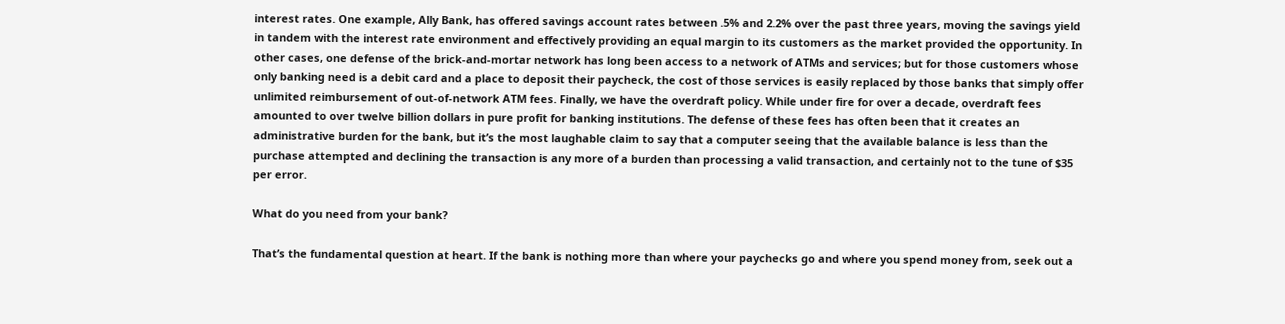interest rates. One example, Ally Bank, has offered savings account rates between .5% and 2.2% over the past three years, moving the savings yield in tandem with the interest rate environment and effectively providing an equal margin to its customers as the market provided the opportunity. In other cases, one defense of the brick-and-mortar network has long been access to a network of ATMs and services; but for those customers whose only banking need is a debit card and a place to deposit their paycheck, the cost of those services is easily replaced by those banks that simply offer unlimited reimbursement of out-of-network ATM fees. Finally, we have the overdraft policy. While under fire for over a decade, overdraft fees amounted to over twelve billion dollars in pure profit for banking institutions. The defense of these fees has often been that it creates an administrative burden for the bank, but it’s the most laughable claim to say that a computer seeing that the available balance is less than the purchase attempted and declining the transaction is any more of a burden than processing a valid transaction, and certainly not to the tune of $35 per error.

What do you need from your bank?

That’s the fundamental question at heart. If the bank is nothing more than where your paychecks go and where you spend money from, seek out a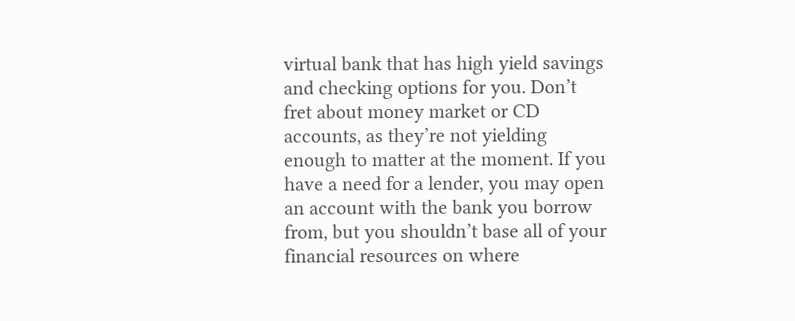virtual bank that has high yield savings and checking options for you. Don’t fret about money market or CD accounts, as they’re not yielding enough to matter at the moment. If you have a need for a lender, you may open an account with the bank you borrow from, but you shouldn’t base all of your financial resources on where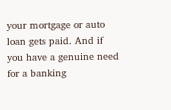your mortgage or auto loan gets paid. And if you have a genuine need for a banking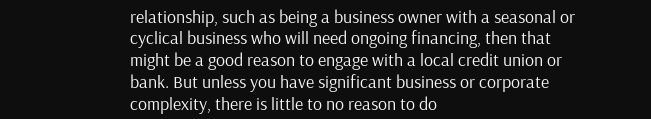relationship, such as being a business owner with a seasonal or cyclical business who will need ongoing financing, then that might be a good reason to engage with a local credit union or bank. But unless you have significant business or corporate complexity, there is little to no reason to do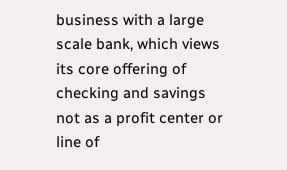business with a large scale bank, which views its core offering of checking and savings not as a profit center or line of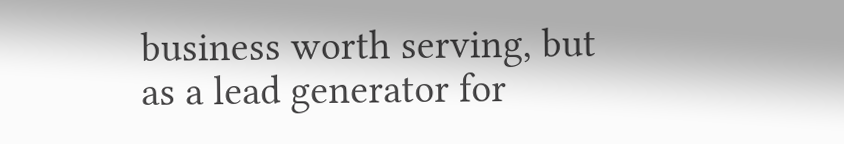business worth serving, but as a lead generator for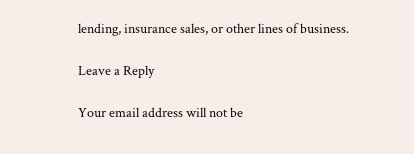lending, insurance sales, or other lines of business.

Leave a Reply

Your email address will not be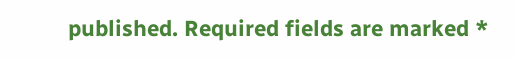published. Required fields are marked *